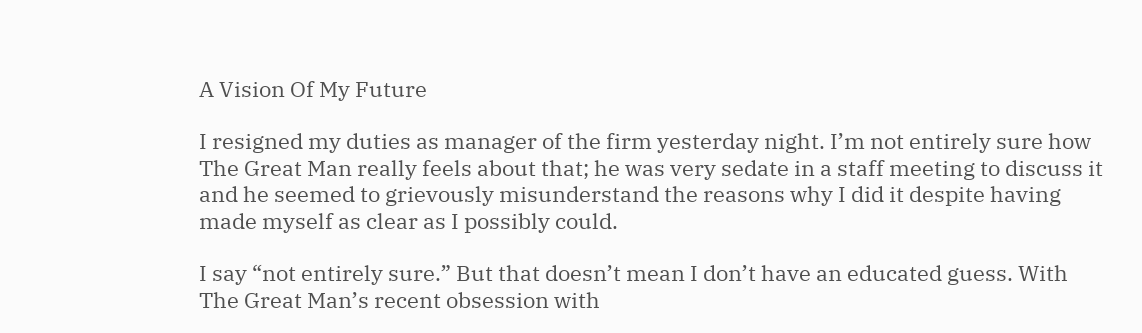A Vision Of My Future

I resigned my duties as manager of the firm yesterday night. I’m not entirely sure how The Great Man really feels about that; he was very sedate in a staff meeting to discuss it and he seemed to grievously misunderstand the reasons why I did it despite having made myself as clear as I possibly could.

I say “not entirely sure.” But that doesn’t mean I don’t have an educated guess. With The Great Man’s recent obsession with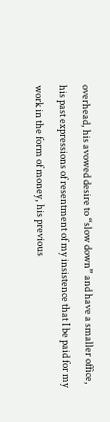overhead, his avowed desire to “slow down” and have a smaller office, his past expressions of resentment of my insistence that I be paid for my work in the form of money, his previous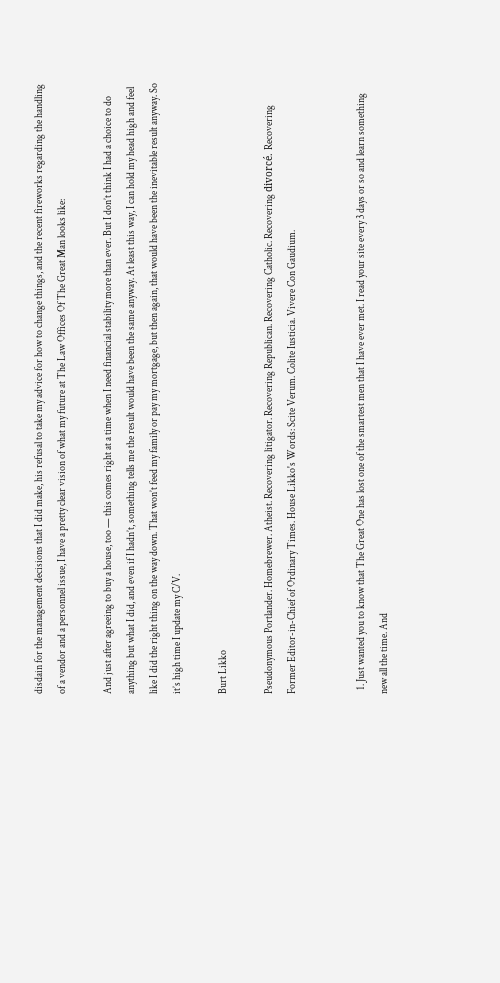disdain for the management decisions that I did make, his refusal to take my advice for how to change things, and the recent fireworks regarding the handling of a vendor and a personnel issue, I have a pretty clear vision of what my future at The Law Offices Of The Great Man looks like:

And just after agreeing to buy a house, too — this comes right at a time when I need financial stability more than ever. But I don’t think I had a choice to do anything but what I did, and even if I hadn’t, something tells me the result would have been the same anyway. At least this way, I can hold my head high and feel like I did the right thing on the way down. That won’t feed my family or pay my mortgage, but then again, that would have been the inevitable result anyway. So it’s high time I update my C/V.

Burt Likko

Pseudonymous Portlander. Homebrewer. Atheist. Recovering litigator. Recovering Republican. Recovering Catholic. Recovering divorcé. Recovering Former Editor-in-Chief of Ordinary Times. House Likko's Words: Scite Verum. Colite Iusticia. Vivere Con Gaudium.


  1. Just wanted you to know that The Great One has lost one of the smartest men that I have ever met. I read your site every 3 days or so and learn something new all the time. And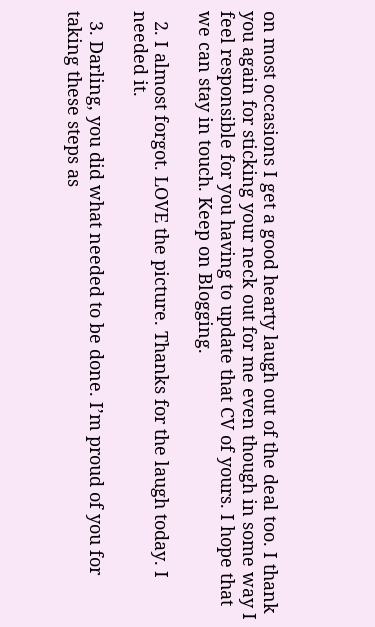on most occasions I get a good hearty laugh out of the deal too. I thank you again for sticking your neck out for me even though in some way I feel responsible for you having to update that CV of yours. I hope that we can stay in touch. Keep on Blogging.

  2. I almost forgot. LOVE the picture. Thanks for the laugh today. I needed it.

  3. Darling, you did what needed to be done. I’m proud of you for taking these steps as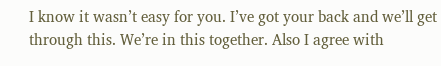I know it wasn’t easy for you. I’ve got your back and we’ll get through this. We’re in this together. Also I agree with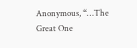Anonymous, “…The Great One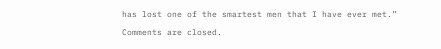has lost one of the smartest men that I have ever met.”

Comments are closed.